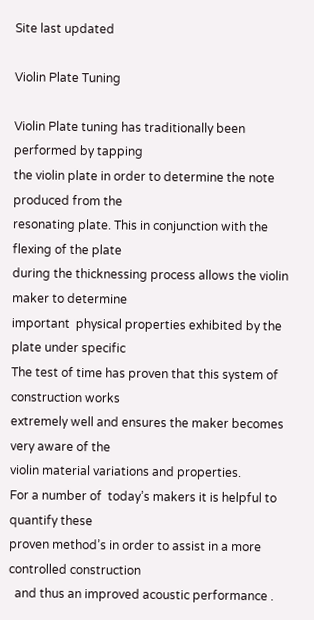Site last updated

Violin Plate Tuning

Violin Plate tuning has traditionally been performed by tapping
the violin plate in order to determine the note produced from the
resonating plate. This in conjunction with the flexing of the plate
during the thicknessing process allows the violin maker to determine
important  physical properties exhibited by the plate under specific
The test of time has proven that this system of construction works
extremely well and ensures the maker becomes very aware of the
violin material variations and properties.
For a number of  today’s makers it is helpful to quantify these
proven method’s in order to assist in a more controlled construction
  and thus an improved acoustic performance .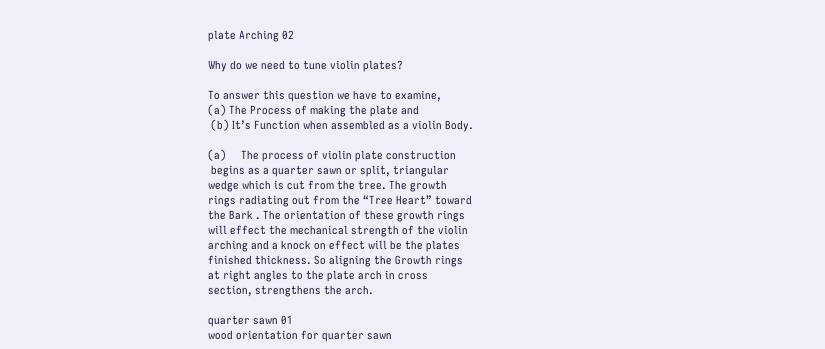plate Arching 02

Why do we need to tune violin plates?

To answer this question we have to examine,
(a) The Process of making the plate and
 (b) It’s Function when assembled as a violin Body.

(a)     The process of violin plate construction
 begins as a quarter sawn or split, triangular
wedge which is cut from the tree. The growth
rings radiating out from the “Tree Heart” toward
the Bark . The orientation of these growth rings
will effect the mechanical strength of the violin
arching and a knock on effect will be the plates
finished thickness. So aligning the Growth rings
at right angles to the plate arch in cross
section, strengthens the arch.

quarter sawn 01
wood orientation for quarter sawn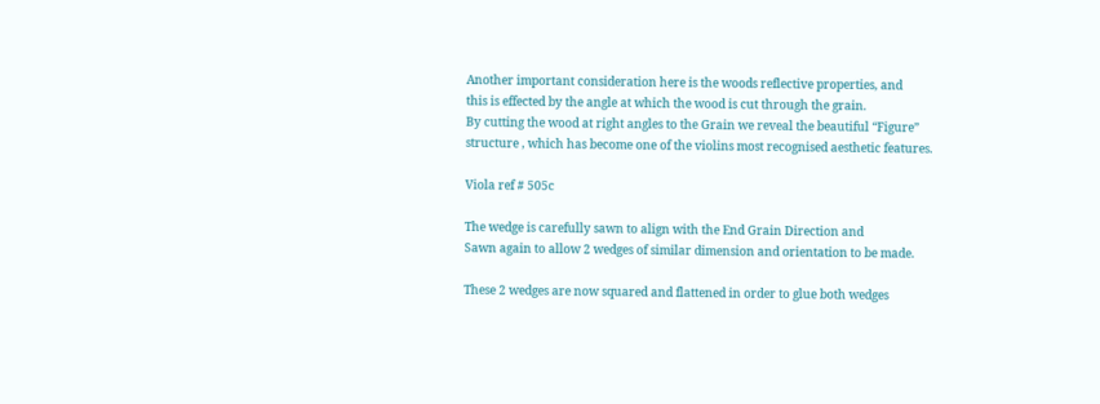Another important consideration here is the woods reflective properties, and
this is effected by the angle at which the wood is cut through the grain.
By cutting the wood at right angles to the Grain we reveal the beautiful “Figure”  structure , which has become one of the violins most recognised aesthetic features.

Viola ref # 505c

The wedge is carefully sawn to align with the End Grain Direction and
Sawn again to allow 2 wedges of similar dimension and orientation to be made.

These 2 wedges are now squared and flattened in order to glue both wedges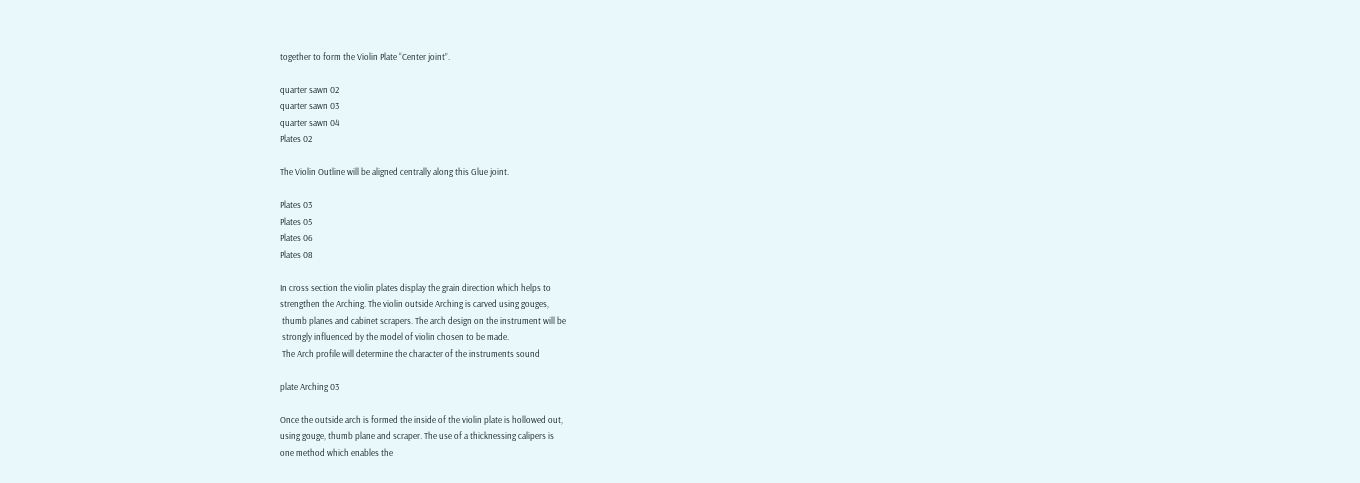together to form the Violin Plate “Center joint”.

quarter sawn 02
quarter sawn 03
quarter sawn 04
Plates 02

The Violin Outline will be aligned centrally along this Glue joint.

Plates 03
Plates 05
Plates 06
Plates 08

In cross section the violin plates display the grain direction which helps to
strengthen the Arching. The violin outside Arching is carved using gouges,
 thumb planes and cabinet scrapers. The arch design on the instrument will be
 strongly influenced by the model of violin chosen to be made.
 The Arch profile will determine the character of the instruments sound

plate Arching 03

Once the outside arch is formed the inside of the violin plate is hollowed out,
using gouge, thumb plane and scraper. The use of a thicknessing calipers is
one method which enables the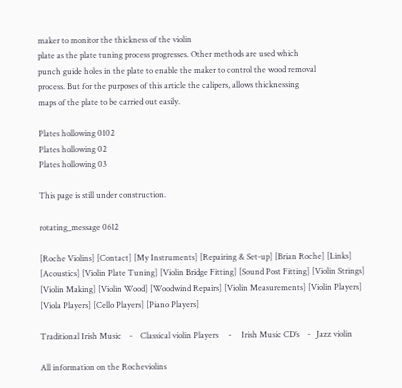maker to monitor the thickness of the violin
plate as the plate tuning process progresses. Other methods are used which
punch guide holes in the plate to enable the maker to control the wood removal
process. But for the purposes of this article the calipers, allows thicknessing
maps of the plate to be carried out easily.

Plates hollowing 0102
Plates hollowing 02
Plates hollowing 03

This page is still under construction.

rotating_message 0612

[Roche Violins] [Contact] [My Instruments] [Repairing & Set-up] [Brian Roche] [Links] [Acoustics] [Violin Plate Tuning] [Violin Bridge Fitting] [Sound Post Fitting] [Violin Strings] [Violin Making] [Violin Wood] [Woodwind Repairs] [Violin Measurements] [Violin Players] [Viola Players] [Cello Players] [Piano Players]

Traditional Irish Music    -    Classical violin Players     -     Irish Music CD’s    -   Jazz violin

All information on the Rocheviolins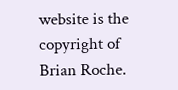website is the copyright of Brian Roche.